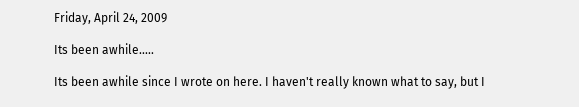Friday, April 24, 2009

Its been awhile.....

Its been awhile since I wrote on here. I haven't really known what to say, but I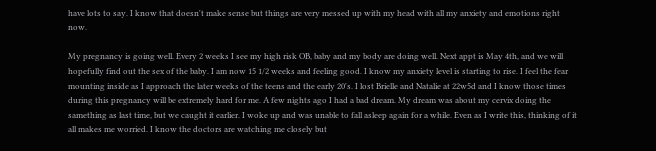have lots to say. I know that doesn't make sense but things are very messed up with my head with all my anxiety and emotions right now.

My pregnancy is going well. Every 2 weeks I see my high risk OB, baby and my body are doing well. Next appt is May 4th, and we will hopefully find out the sex of the baby. I am now 15 1/2 weeks and feeling good. I know my anxiety level is starting to rise. I feel the fear mounting inside as I approach the later weeks of the teens and the early 20's. I lost Brielle and Natalie at 22w5d and I know those times during this pregnancy will be extremely hard for me. A few nights ago I had a bad dream. My dream was about my cervix doing the samething as last time, but we caught it earlier. I woke up and was unable to fall asleep again for a while. Even as I write this, thinking of it all makes me worried. I know the doctors are watching me closely but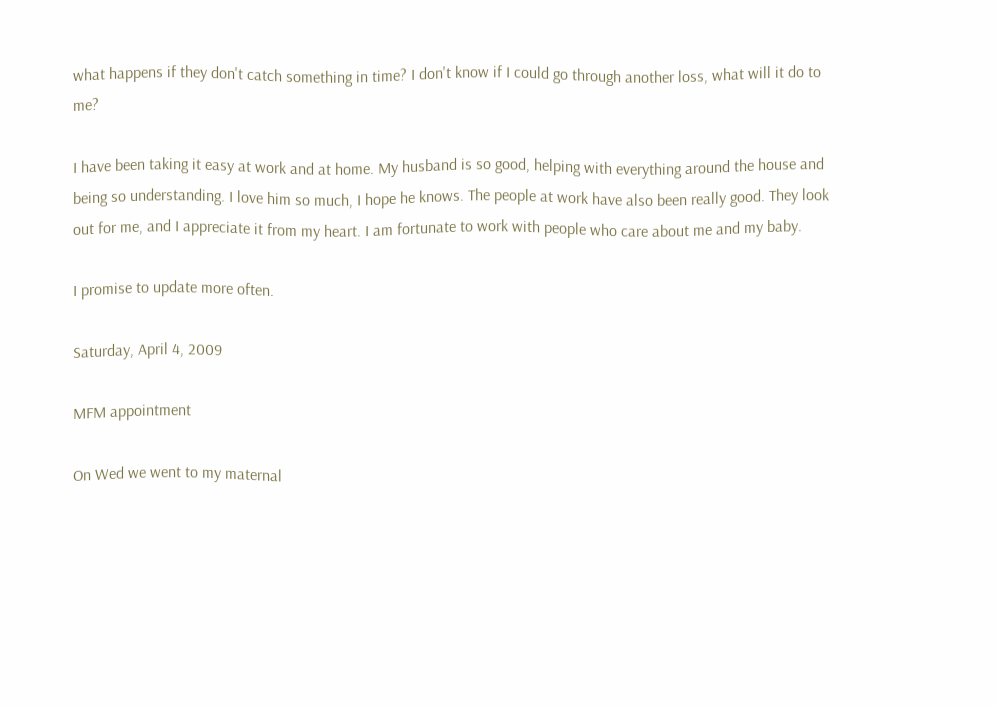what happens if they don't catch something in time? I don't know if I could go through another loss, what will it do to me?

I have been taking it easy at work and at home. My husband is so good, helping with everything around the house and being so understanding. I love him so much, I hope he knows. The people at work have also been really good. They look out for me, and I appreciate it from my heart. I am fortunate to work with people who care about me and my baby.

I promise to update more often.

Saturday, April 4, 2009

MFM appointment

On Wed we went to my maternal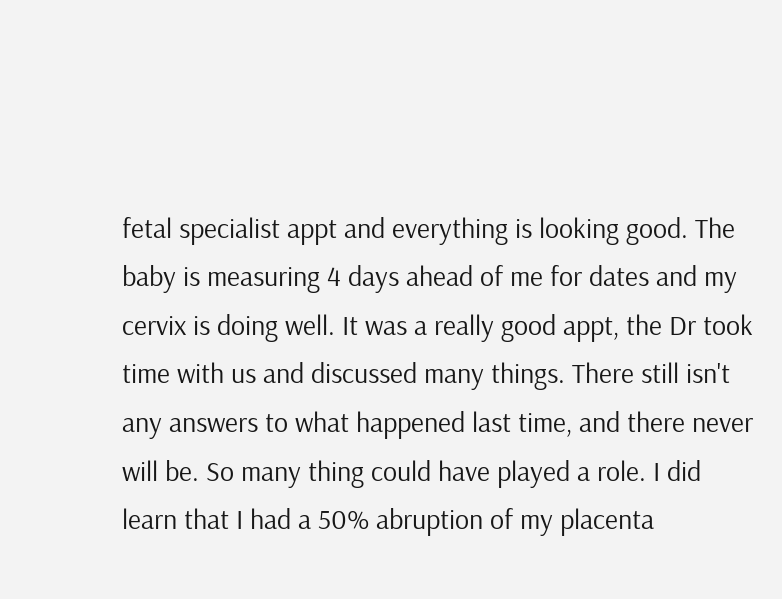fetal specialist appt and everything is looking good. The baby is measuring 4 days ahead of me for dates and my cervix is doing well. It was a really good appt, the Dr took time with us and discussed many things. There still isn't any answers to what happened last time, and there never will be. So many thing could have played a role. I did learn that I had a 50% abruption of my placenta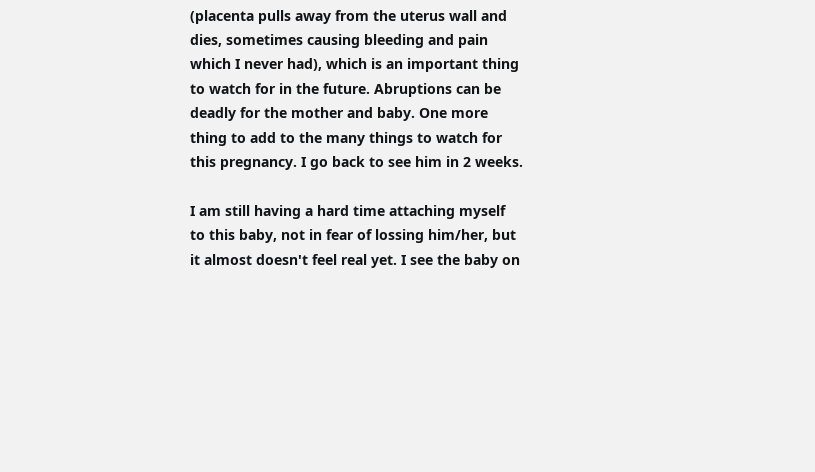(placenta pulls away from the uterus wall and dies, sometimes causing bleeding and pain which I never had), which is an important thing to watch for in the future. Abruptions can be deadly for the mother and baby. One more thing to add to the many things to watch for this pregnancy. I go back to see him in 2 weeks.

I am still having a hard time attaching myself to this baby, not in fear of lossing him/her, but it almost doesn't feel real yet. I see the baby on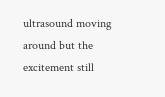ultrasound moving around but the excitement still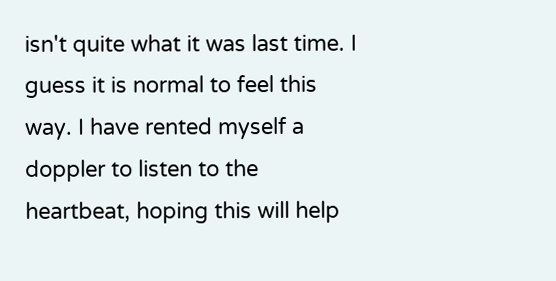isn't quite what it was last time. I guess it is normal to feel this way. I have rented myself a doppler to listen to the heartbeat, hoping this will help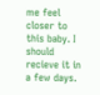me feel closer to this baby. I should recieve it in a few days.